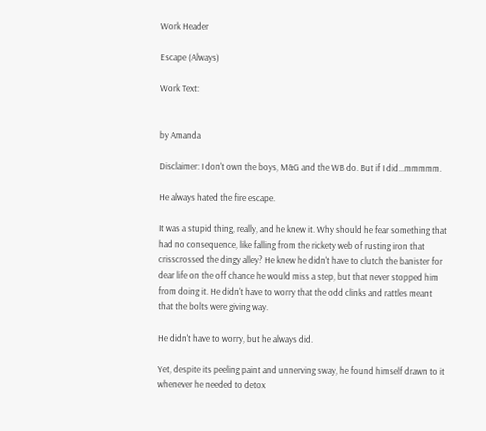Work Header

Escape (Always)

Work Text:


by Amanda

Disclaimer: I don't own the boys, M&G and the WB do. But if I did...mmmmm.

He always hated the fire escape.

It was a stupid thing, really, and he knew it. Why should he fear something that had no consequence, like falling from the rickety web of rusting iron that crisscrossed the dingy alley? He knew he didn't have to clutch the banister for dear life on the off chance he would miss a step, but that never stopped him from doing it. He didn't have to worry that the odd clinks and rattles meant that the bolts were giving way.

He didn't have to worry, but he always did.

Yet, despite its peeling paint and unnerving sway, he found himself drawn to it whenever he needed to detox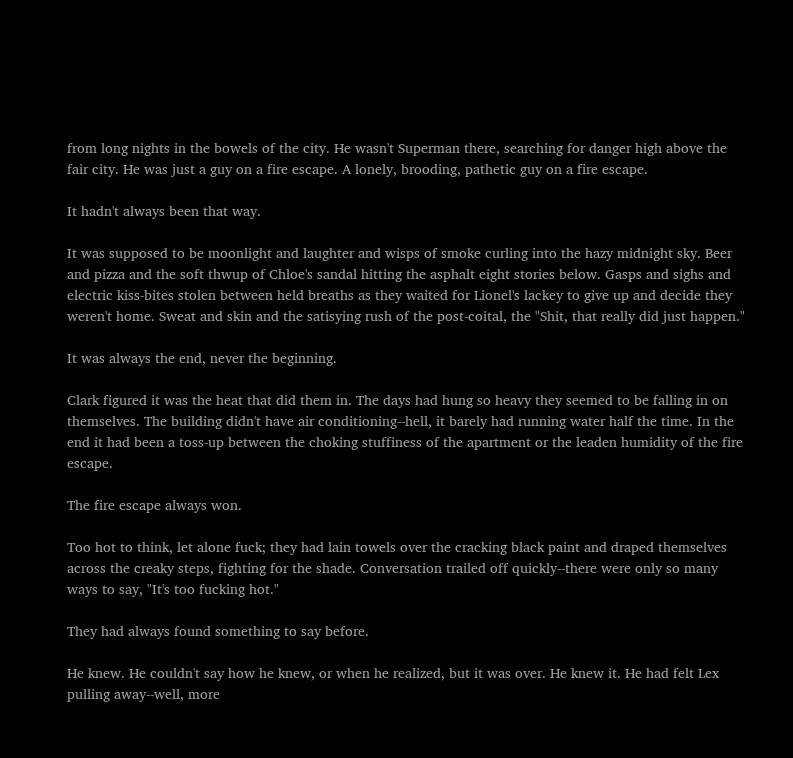from long nights in the bowels of the city. He wasn't Superman there, searching for danger high above the fair city. He was just a guy on a fire escape. A lonely, brooding, pathetic guy on a fire escape.

It hadn't always been that way.

It was supposed to be moonlight and laughter and wisps of smoke curling into the hazy midnight sky. Beer and pizza and the soft thwup of Chloe's sandal hitting the asphalt eight stories below. Gasps and sighs and electric kiss-bites stolen between held breaths as they waited for Lionel's lackey to give up and decide they weren't home. Sweat and skin and the satisying rush of the post-coital, the "Shit, that really did just happen."

It was always the end, never the beginning.

Clark figured it was the heat that did them in. The days had hung so heavy they seemed to be falling in on themselves. The building didn't have air conditioning--hell, it barely had running water half the time. In the end it had been a toss-up between the choking stuffiness of the apartment or the leaden humidity of the fire escape.

The fire escape always won.

Too hot to think, let alone fuck; they had lain towels over the cracking black paint and draped themselves across the creaky steps, fighting for the shade. Conversation trailed off quickly--there were only so many ways to say, "It's too fucking hot."

They had always found something to say before.

He knew. He couldn't say how he knew, or when he realized, but it was over. He knew it. He had felt Lex pulling away--well, more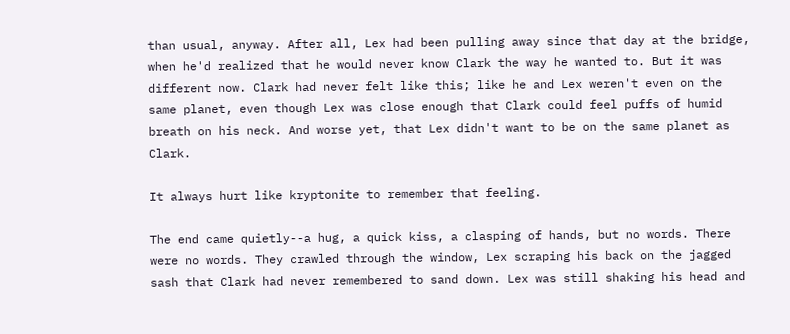than usual, anyway. After all, Lex had been pulling away since that day at the bridge, when he'd realized that he would never know Clark the way he wanted to. But it was different now. Clark had never felt like this; like he and Lex weren't even on the same planet, even though Lex was close enough that Clark could feel puffs of humid breath on his neck. And worse yet, that Lex didn't want to be on the same planet as Clark.

It always hurt like kryptonite to remember that feeling.

The end came quietly--a hug, a quick kiss, a clasping of hands, but no words. There were no words. They crawled through the window, Lex scraping his back on the jagged sash that Clark had never remembered to sand down. Lex was still shaking his head and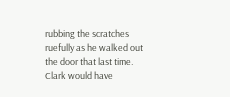rubbing the scratches ruefully as he walked out the door that last time. Clark would have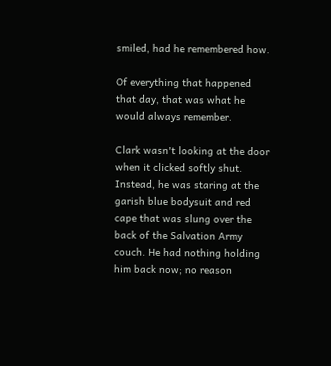smiled, had he remembered how.

Of everything that happened that day, that was what he would always remember.

Clark wasn't looking at the door when it clicked softly shut. Instead, he was staring at the garish blue bodysuit and red cape that was slung over the back of the Salvation Army couch. He had nothing holding him back now; no reason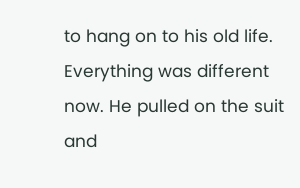to hang on to his old life. Everything was different now. He pulled on the suit and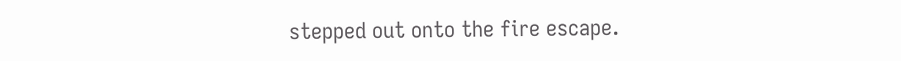stepped out onto the fire escape.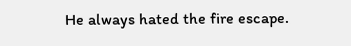He always hated the fire escape.